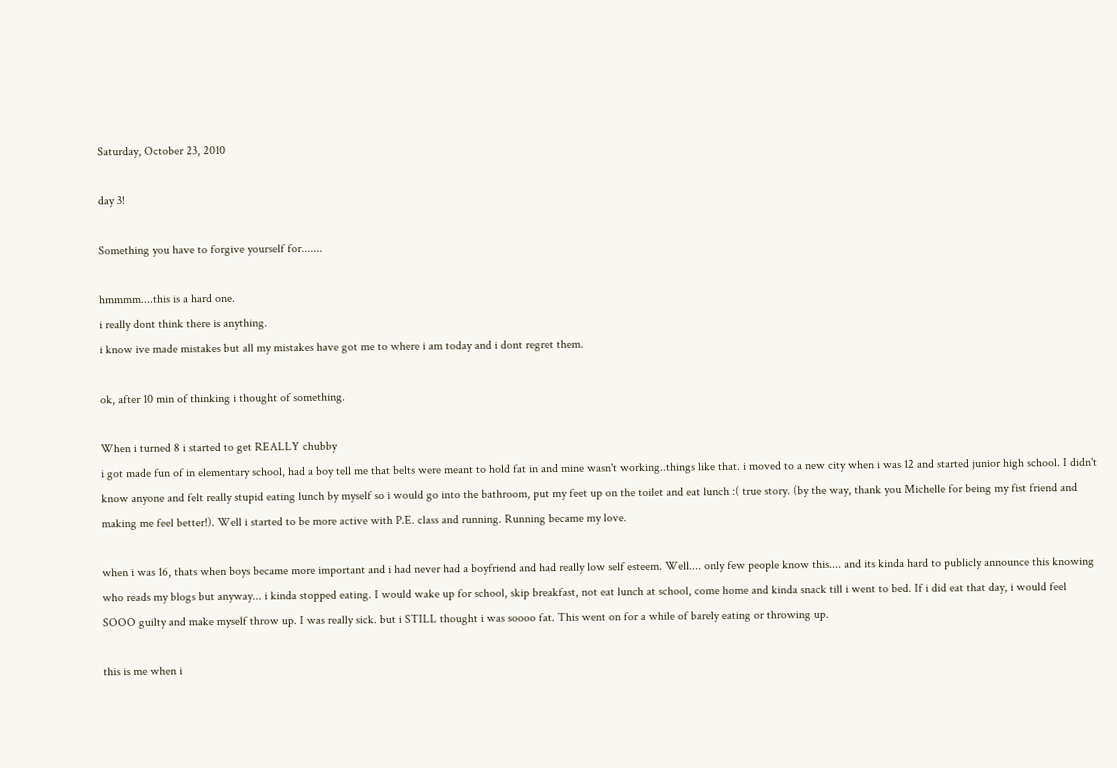Saturday, October 23, 2010

day 3!

Something you have to forgive yourself for.......

hmmmm....this is a hard one.
i really dont think there is anything.
i know ive made mistakes but all my mistakes have got me to where i am today and i dont regret them.

ok, after 10 min of thinking i thought of something.

When i turned 8 i started to get REALLY chubby
i got made fun of in elementary school, had a boy tell me that belts were meant to hold fat in and mine wasn't working..things like that. i moved to a new city when i was 12 and started junior high school. I didn't know anyone and felt really stupid eating lunch by myself so i would go into the bathroom, put my feet up on the toilet and eat lunch :( true story. (by the way, thank you Michelle for being my fist friend and making me feel better!). Well i started to be more active with P.E. class and running. Running became my love.

when i was 16, thats when boys became more important and i had never had a boyfriend and had really low self esteem. Well.... only few people know this.... and its kinda hard to publicly announce this knowing who reads my blogs but anyway... i kinda stopped eating. I would wake up for school, skip breakfast, not eat lunch at school, come home and kinda snack till i went to bed. If i did eat that day, i would feel SOOO guilty and make myself throw up. I was really sick. but i STILL thought i was soooo fat. This went on for a while of barely eating or throwing up.

this is me when i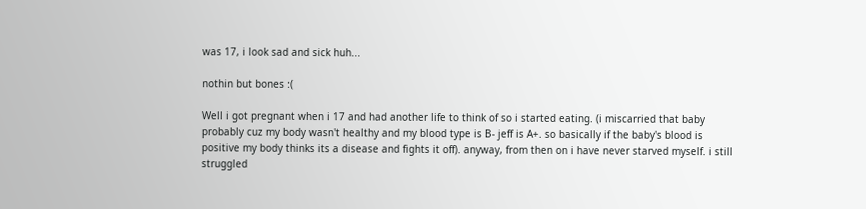was 17, i look sad and sick huh...

nothin but bones :(

Well i got pregnant when i 17 and had another life to think of so i started eating. (i miscarried that baby probably cuz my body wasn't healthy and my blood type is B- jeff is A+. so basically if the baby's blood is positive my body thinks its a disease and fights it off). anyway, from then on i have never starved myself. i still struggled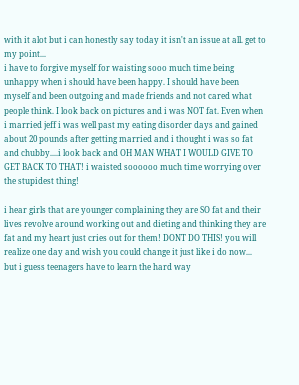with it alot but i can honestly say today it isn't an issue at all. get to my point...
i have to forgive myself for waisting sooo much time being unhappy when i should have been happy. I should have been myself and been outgoing and made friends and not cared what people think. I look back on pictures and i was NOT fat. Even when i married jeff i was well past my eating disorder days and gained about 20 pounds after getting married and i thought i was so fat and chubby....i look back and OH MAN WHAT I WOULD GIVE TO GET BACK TO THAT! i waisted soooooo much time worrying over the stupidest thing!

i hear girls that are younger complaining they are SO fat and their lives revolve around working out and dieting and thinking they are fat and my heart just cries out for them! DONT DO THIS! you will realize one day and wish you could change it just like i do now... but i guess teenagers have to learn the hard way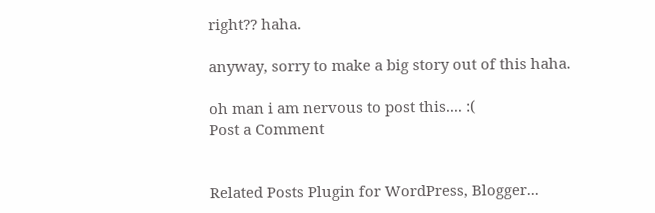right?? haha.

anyway, sorry to make a big story out of this haha.

oh man i am nervous to post this.... :(
Post a Comment


Related Posts Plugin for WordPress, Blogger...